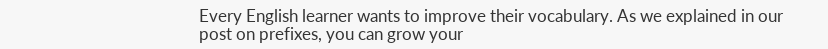Every English learner wants to improve their vocabulary. As we explained in our post on prefixes, you can grow your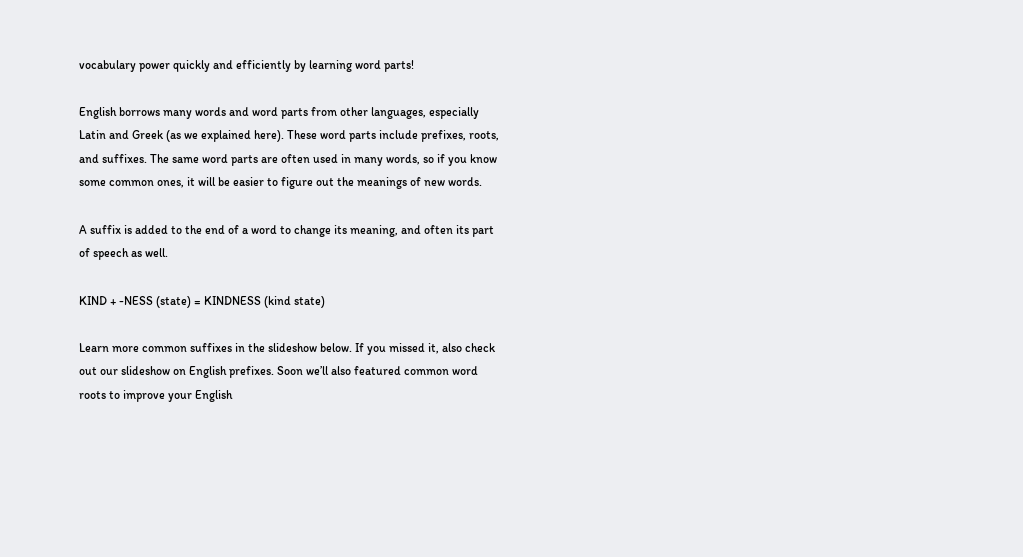vocabulary power quickly and efficiently by learning word parts!

English borrows many words and word parts from other languages, especially Latin and Greek (as we explained here). These word parts include prefixes, roots, and suffixes. The same word parts are often used in many words, so if you know some common ones, it will be easier to figure out the meanings of new words.

A suffix is added to the end of a word to change its meaning, and often its part of speech as well.

KIND + -NESS (state) = KINDNESS (kind state)

Learn more common suffixes in the slideshow below. If you missed it, also check out our slideshow on English prefixes. Soon we’ll also featured common word roots to improve your English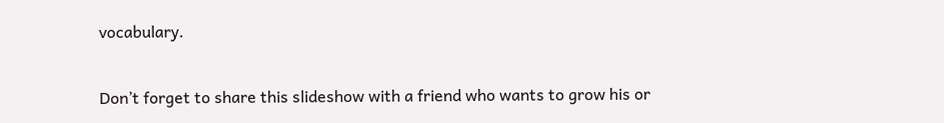vocabulary.

Don’t forget to share this slideshow with a friend who wants to grow his or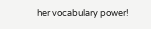her vocabulary power!